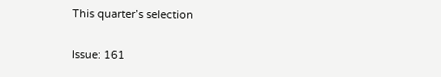This quarter’s selection

Issue: 161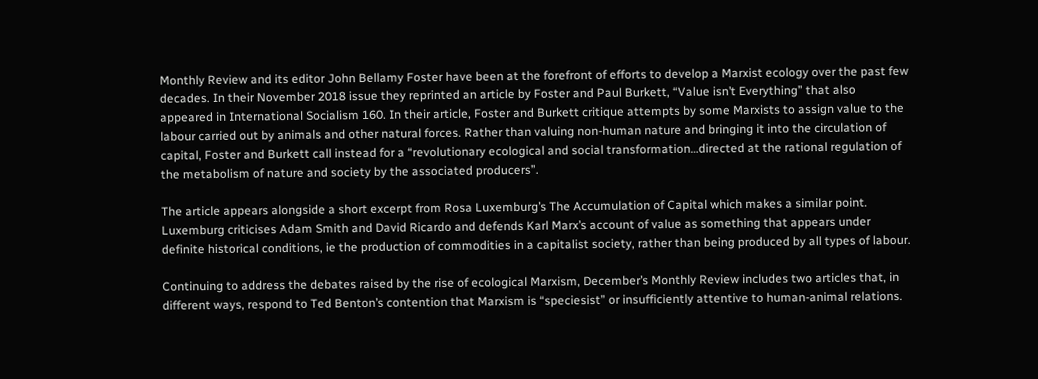Monthly Review and its editor John Bellamy Foster have been at the forefront of efforts to develop a Marxist ecology over the past few decades. In their November 2018 issue they reprinted an article by Foster and Paul Burkett, “Value isn’t Everything” that also appeared in International Socialism 160. In their article, Foster and Burkett critique attempts by some Marxists to assign value to the labour carried out by animals and other natural forces. Rather than valuing non-human nature and bringing it into the circulation of capital, Foster and Burkett call instead for a “revolutionary ecological and social transformation…directed at the rational regulation of the metabolism of nature and society by the associated producers”.

The article appears alongside a short excerpt from Rosa Luxemburg’s The Accumulation of Capital which makes a similar point. Luxemburg criticises Adam Smith and David Ricardo and defends Karl Marx’s account of value as something that appears under definite historical conditions, ie the production of commodities in a capitalist society, rather than being produced by all types of labour.

Continuing to address the debates raised by the rise of ecological Marxism, December’s Monthly Review includes two articles that, in different ways, respond to Ted Benton’s contention that Marxism is “speciesist” or insufficiently attentive to human-animal relations.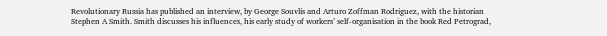Revolutionary Russia has published an interview, by George Souvlis and Arturo Zoffman Rodriguez, with the historian Stephen A Smith. Smith discusses his influences, his early study of workers’ self-organisation in the book Red Petrograd,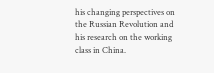his changing perspectives on the Russian Revolution and his research on the working class in China.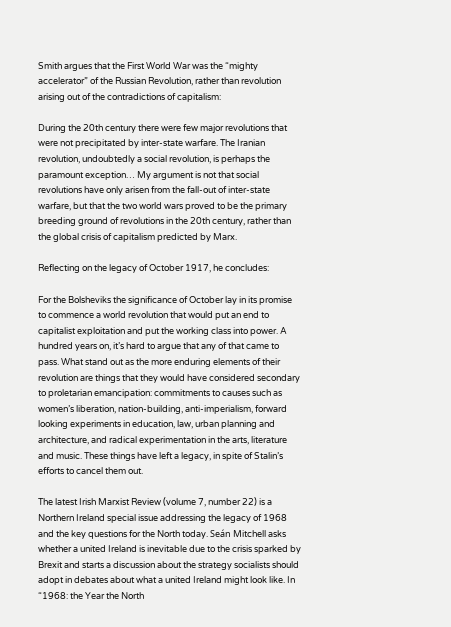Smith argues that the First World War was the “mighty accelerator” of the Russian Revolution, rather than revolution arising out of the contradictions of capitalism:

During the 20th century there were few major revolutions that were not precipitated by inter-state warfare. The Iranian revolution, undoubtedly a social revolution, is perhaps the paramount exception… My argument is not that social revolutions have only arisen from the fall-out of inter-state warfare, but that the two world wars proved to be the primary breeding ground of revolutions in the 20th century, rather than the global crisis of capitalism predicted by Marx.

Reflecting on the legacy of October 1917, he concludes:

For the Bolsheviks the significance of October lay in its promise to commence a world revolution that would put an end to capitalist exploitation and put the working class into power. A hundred years on, it’s hard to argue that any of that came to pass. What stand out as the more enduring elements of their revolution are things that they would have considered secondary to proletarian emancipation: commitments to causes such as women’s liberation, nation-building, anti-imperialism, forward looking experiments in education, law, urban planning and architecture, and radical experimentation in the arts, literature and music. These things have left a legacy, in spite of Stalin’s efforts to cancel them out.

The latest Irish Marxist Review (volume 7, number 22) is a Northern Ireland special issue addressing the legacy of 1968 and the key questions for the North today. Seán Mitchell asks whether a united Ireland is inevitable due to the crisis sparked by Brexit and starts a discussion about the strategy socialists should adopt in debates about what a united Ireland might look like. In “1968: the Year the North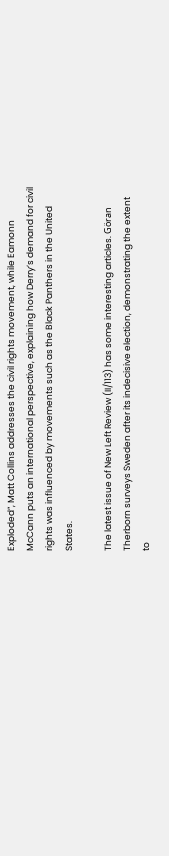Exploded”, Matt Collins addresses the civil rights movement, while Eamonn McCann puts an international perspective, explaining how Derry’s demand for civil rights was influenced by movements such as the Black Panthers in the United States.

The latest issue of New Left Review (II/113) has some interesting articles. Göran Therborn surveys Sweden after its indecisive election, demonstrating the extent to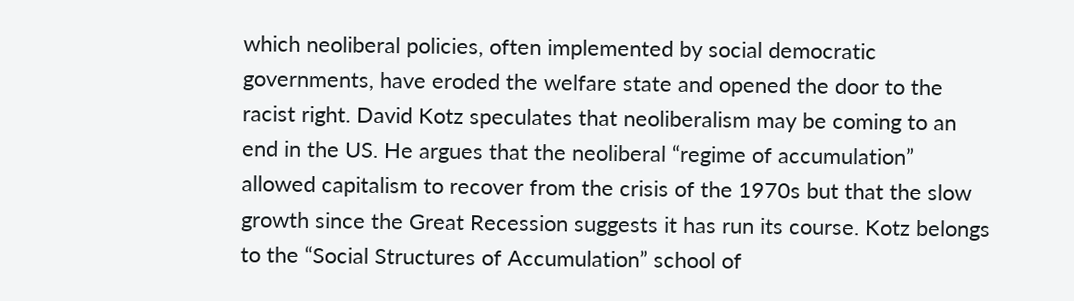which neoliberal policies, often implemented by social democratic governments, have eroded the welfare state and opened the door to the racist right. David Kotz speculates that neoliberalism may be coming to an end in the US. He argues that the neoliberal “regime of accumulation” allowed capitalism to recover from the crisis of the 1970s but that the slow growth since the Great Recession suggests it has run its course. Kotz belongs to the “Social Structures of Accumulation” school of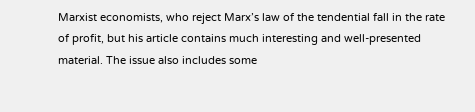Marxist economists, who reject Marx’s law of the tendential fall in the rate of profit, but his article contains much interesting and well-presented material. The issue also includes some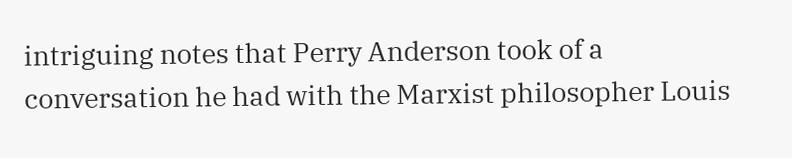intriguing notes that Perry Anderson took of a conversation he had with the Marxist philosopher Louis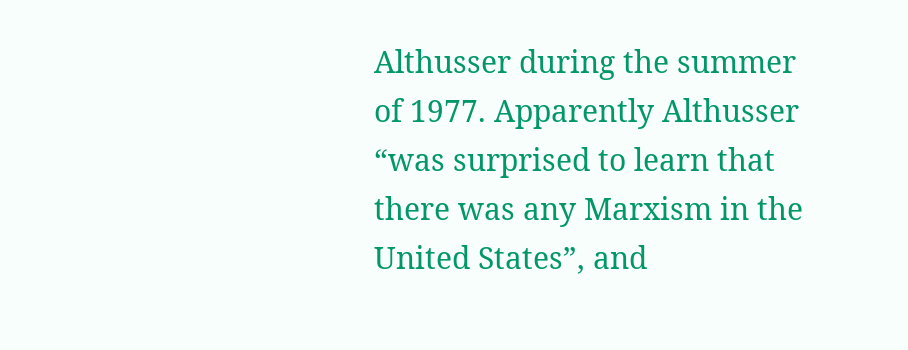Althusser during the summer of 1977. Apparently Althusser “was surprised to learn that there was any Marxism in the United States”, and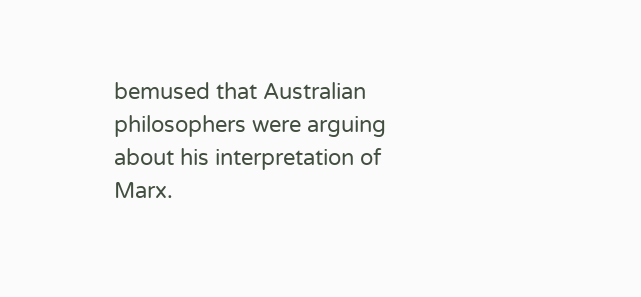bemused that Australian philosophers were arguing about his interpretation of Marx.